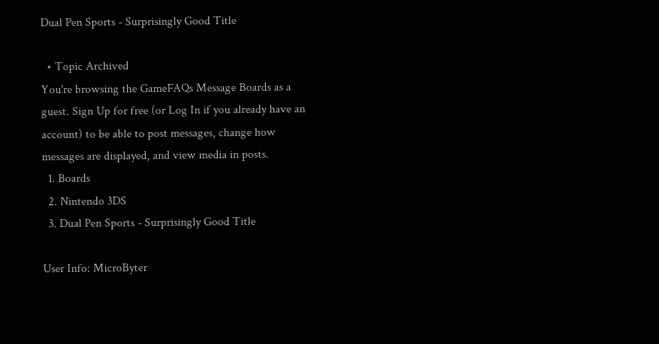Dual Pen Sports - Surprisingly Good Title

  • Topic Archived
You're browsing the GameFAQs Message Boards as a guest. Sign Up for free (or Log In if you already have an account) to be able to post messages, change how messages are displayed, and view media in posts.
  1. Boards
  2. Nintendo 3DS
  3. Dual Pen Sports - Surprisingly Good Title

User Info: MicroByter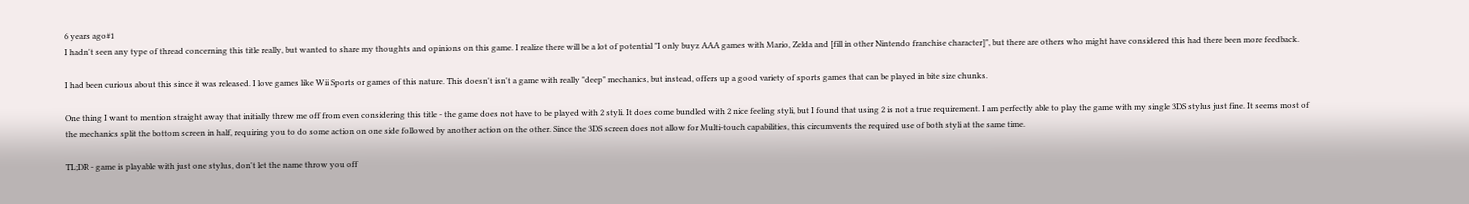6 years ago#1
I hadn't seen any type of thread concerning this title really, but wanted to share my thoughts and opinions on this game. I realize there will be a lot of potential "I only buyz AAA games with Mario, Zelda and [fill in other Nintendo franchise character]", but there are others who might have considered this had there been more feedback.

I had been curious about this since it was released. I love games like Wii Sports or games of this nature. This doesn't isn't a game with really "deep" mechanics, but instead, offers up a good variety of sports games that can be played in bite size chunks.

One thing I want to mention straight away that initially threw me off from even considering this title - the game does not have to be played with 2 styli. It does come bundled with 2 nice feeling styli, but I found that using 2 is not a true requirement. I am perfectly able to play the game with my single 3DS stylus just fine. It seems most of the mechanics split the bottom screen in half, requiring you to do some action on one side followed by another action on the other. Since the 3DS screen does not allow for Multi-touch capabilities, this circumvents the required use of both styli at the same time.

TL;DR - game is playable with just one stylus, don't let the name throw you off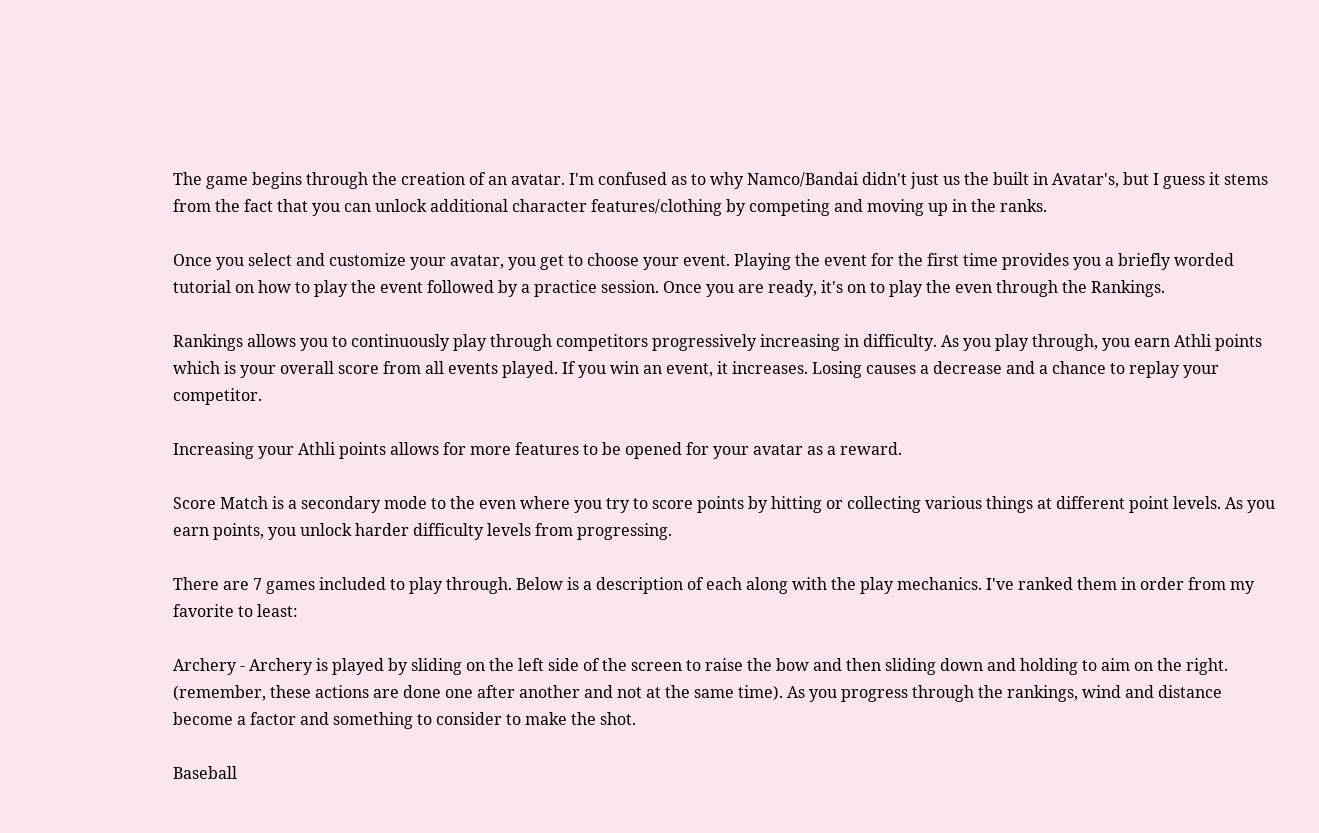The game begins through the creation of an avatar. I'm confused as to why Namco/Bandai didn't just us the built in Avatar's, but I guess it stems from the fact that you can unlock additional character features/clothing by competing and moving up in the ranks.

Once you select and customize your avatar, you get to choose your event. Playing the event for the first time provides you a briefly worded tutorial on how to play the event followed by a practice session. Once you are ready, it's on to play the even through the Rankings.

Rankings allows you to continuously play through competitors progressively increasing in difficulty. As you play through, you earn Athli points which is your overall score from all events played. If you win an event, it increases. Losing causes a decrease and a chance to replay your competitor.

Increasing your Athli points allows for more features to be opened for your avatar as a reward.

Score Match is a secondary mode to the even where you try to score points by hitting or collecting various things at different point levels. As you earn points, you unlock harder difficulty levels from progressing.

There are 7 games included to play through. Below is a description of each along with the play mechanics. I've ranked them in order from my favorite to least:

Archery - Archery is played by sliding on the left side of the screen to raise the bow and then sliding down and holding to aim on the right. (remember, these actions are done one after another and not at the same time). As you progress through the rankings, wind and distance become a factor and something to consider to make the shot.

Baseball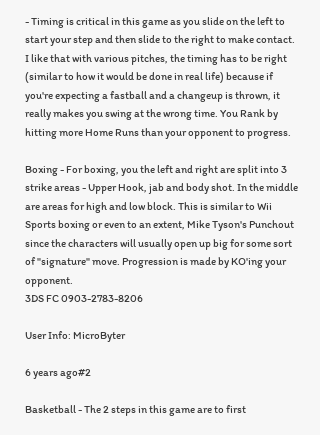- Timing is critical in this game as you slide on the left to start your step and then slide to the right to make contact. I like that with various pitches, the timing has to be right (similar to how it would be done in real life) because if you're expecting a fastball and a changeup is thrown, it really makes you swing at the wrong time. You Rank by hitting more Home Runs than your opponent to progress.

Boxing - For boxing, you the left and right are split into 3 strike areas - Upper Hook, jab and body shot. In the middle are areas for high and low block. This is similar to Wii Sports boxing or even to an extent, Mike Tyson's Punchout since the characters will usually open up big for some sort of "signature" move. Progression is made by KO'ing your opponent.
3DS FC 0903-2783-8206

User Info: MicroByter

6 years ago#2

Basketball - The 2 steps in this game are to first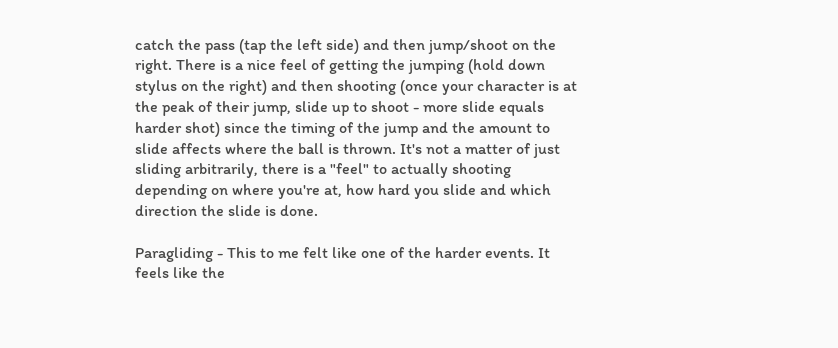catch the pass (tap the left side) and then jump/shoot on the right. There is a nice feel of getting the jumping (hold down stylus on the right) and then shooting (once your character is at the peak of their jump, slide up to shoot - more slide equals harder shot) since the timing of the jump and the amount to slide affects where the ball is thrown. It's not a matter of just sliding arbitrarily, there is a "feel" to actually shooting depending on where you're at, how hard you slide and which direction the slide is done.

Paragliding - This to me felt like one of the harder events. It feels like the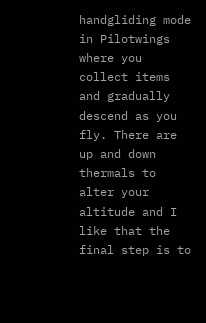handgliding mode in Pilotwings where you collect items and gradually descend as you fly. There are up and down thermals to alter your altitude and I like that the final step is to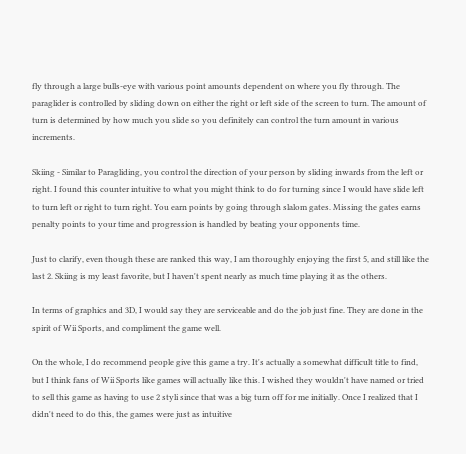fly through a large bulls-eye with various point amounts dependent on where you fly through. The paraglider is controlled by sliding down on either the right or left side of the screen to turn. The amount of turn is determined by how much you slide so you definitely can control the turn amount in various increments.

Skiing - Similar to Paragliding, you control the direction of your person by sliding inwards from the left or right. I found this counter intuitive to what you might think to do for turning since I would have slide left to turn left or right to turn right. You earn points by going through slalom gates. Missing the gates earns penalty points to your time and progression is handled by beating your opponents time.

Just to clarify, even though these are ranked this way, I am thoroughly enjoying the first 5, and still like the last 2. Skiing is my least favorite, but I haven't spent nearly as much time playing it as the others.

In terms of graphics and 3D, I would say they are serviceable and do the job just fine. They are done in the spirit of Wii Sports, and compliment the game well.

On the whole, I do recommend people give this game a try. It's actually a somewhat difficult title to find, but I think fans of Wii Sports like games will actually like this. I wished they wouldn't have named or tried to sell this game as having to use 2 styli since that was a big turn off for me initially. Once I realized that I didn't need to do this, the games were just as intuitive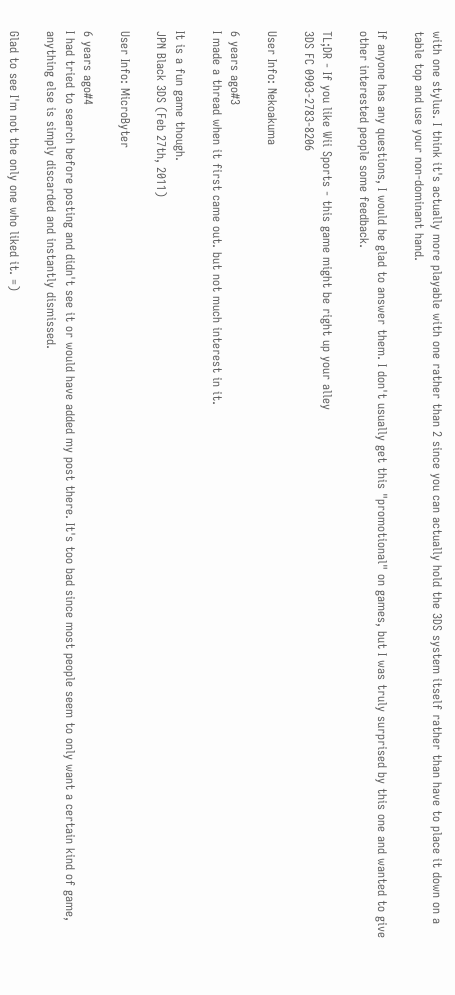with one stylus. I think it's actually more playable with one rather than 2 since you can actually hold the 3DS system itself rather than have to place it down on a table top and use your non-dominant hand.

If anyone has any questions, I would be glad to answer them. I don't usually get this "promotional" on games, but I was truly surprised by this one and wanted to give other interested people some feedback.

TL;DR - If you like Wii Sports - this game might be right up your alley
3DS FC 0903-2783-8206

User Info: Nekoakuma

6 years ago#3
I made a thread when it first came out. but not much interest in it.

It is a fun game though.
JPN Black 3DS (Feb 27th, 2011)

User Info: MicroByter

6 years ago#4
I had tried to search before posting and didn't see it or would have added my post there. It's too bad since most people seem to only want a certain kind of game, anything else is simply discarded and instantly dismissed.

Glad to see I'm not the only one who liked it. =)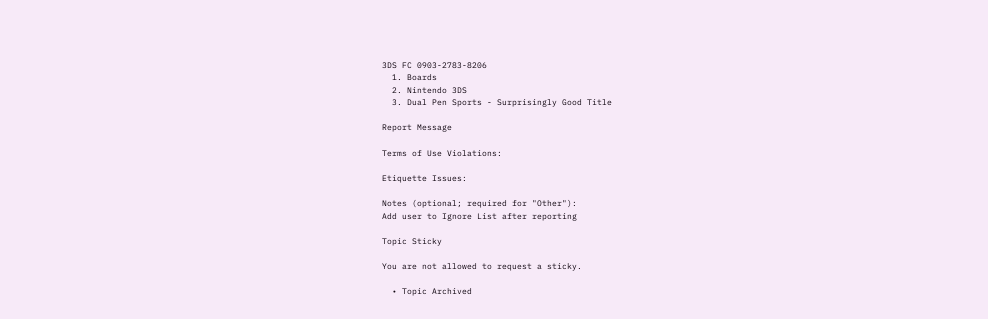3DS FC 0903-2783-8206
  1. Boards
  2. Nintendo 3DS
  3. Dual Pen Sports - Surprisingly Good Title

Report Message

Terms of Use Violations:

Etiquette Issues:

Notes (optional; required for "Other"):
Add user to Ignore List after reporting

Topic Sticky

You are not allowed to request a sticky.

  • Topic Archived